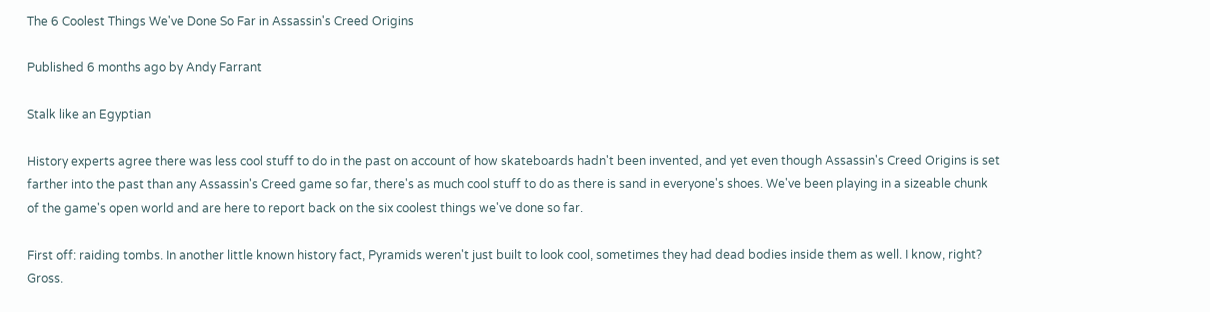The 6 Coolest Things We've Done So Far in Assassin's Creed Origins

Published 6 months ago by Andy Farrant

Stalk like an Egyptian

History experts agree there was less cool stuff to do in the past on account of how skateboards hadn't been invented, and yet even though Assassin's Creed Origins is set farther into the past than any Assassin's Creed game so far, there's as much cool stuff to do as there is sand in everyone's shoes. We've been playing in a sizeable chunk of the game's open world and are here to report back on the six coolest things we've done so far.

First off: raiding tombs. In another little known history fact, Pyramids weren't just built to look cool, sometimes they had dead bodies inside them as well. I know, right? Gross.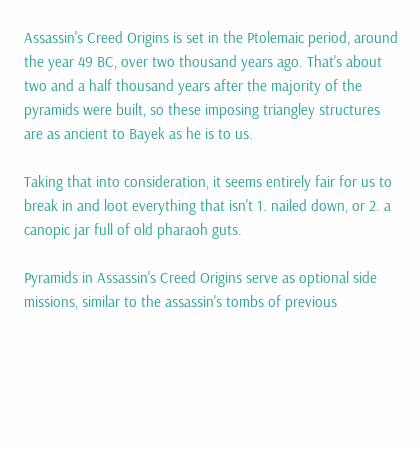Assassin's Creed Origins is set in the Ptolemaic period, around the year 49 BC, over two thousand years ago. That's about two and a half thousand years after the majority of the pyramids were built, so these imposing triangley structures are as ancient to Bayek as he is to us.

Taking that into consideration, it seems entirely fair for us to break in and loot everything that isn't 1. nailed down, or 2. a canopic jar full of old pharaoh guts.

Pyramids in Assassin's Creed Origins serve as optional side missions, similar to the assassin's tombs of previous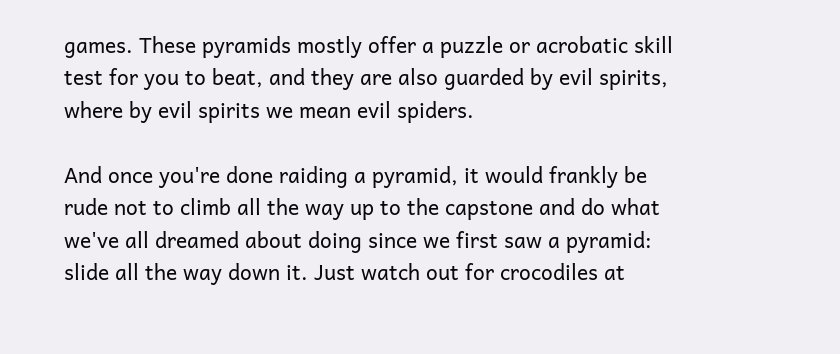games. These pyramids mostly offer a puzzle or acrobatic skill test for you to beat, and they are also guarded by evil spirits, where by evil spirits we mean evil spiders.

And once you're done raiding a pyramid, it would frankly be rude not to climb all the way up to the capstone and do what we've all dreamed about doing since we first saw a pyramid: slide all the way down it. Just watch out for crocodiles at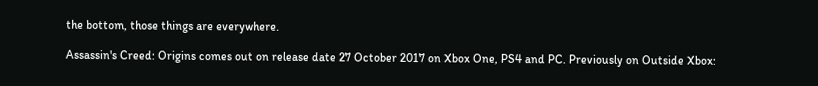the bottom, those things are everywhere.

Assassin's Creed: Origins comes out on release date 27 October 2017 on Xbox One, PS4 and PC. Previously on Outside Xbox: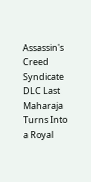Assassin's Creed Syndicate DLC Last Maharaja Turns Into a Royal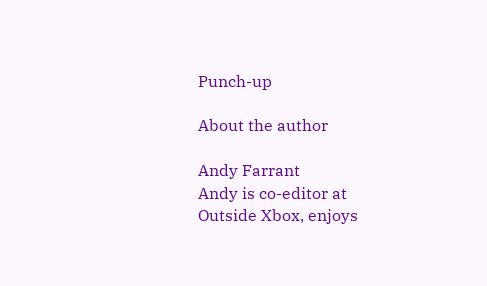Punch-up

About the author

Andy Farrant
Andy is co-editor at Outside Xbox, enjoys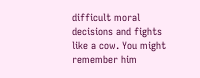difficult moral decisions and fights like a cow. You might remember him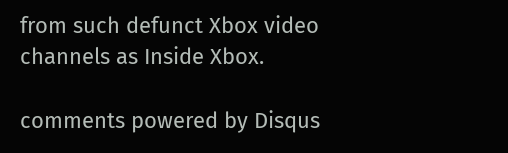from such defunct Xbox video channels as Inside Xbox.

comments powered by Disqus